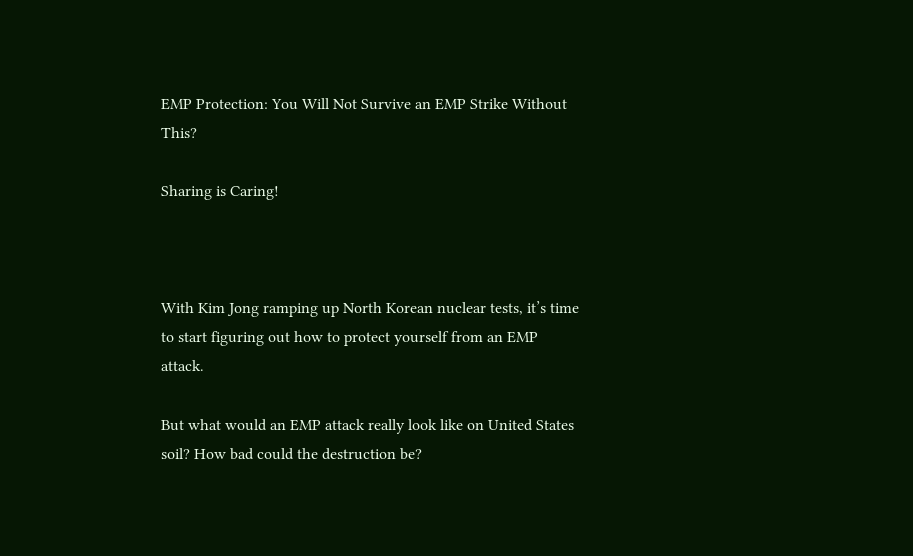EMP Protection: You Will Not Survive an EMP Strike Without This?

Sharing is Caring!



With Kim Jong ramping up North Korean nuclear tests, it’s time to start figuring out how to protect yourself from an EMP attack.

But what would an EMP attack really look like on United States soil? How bad could the destruction be?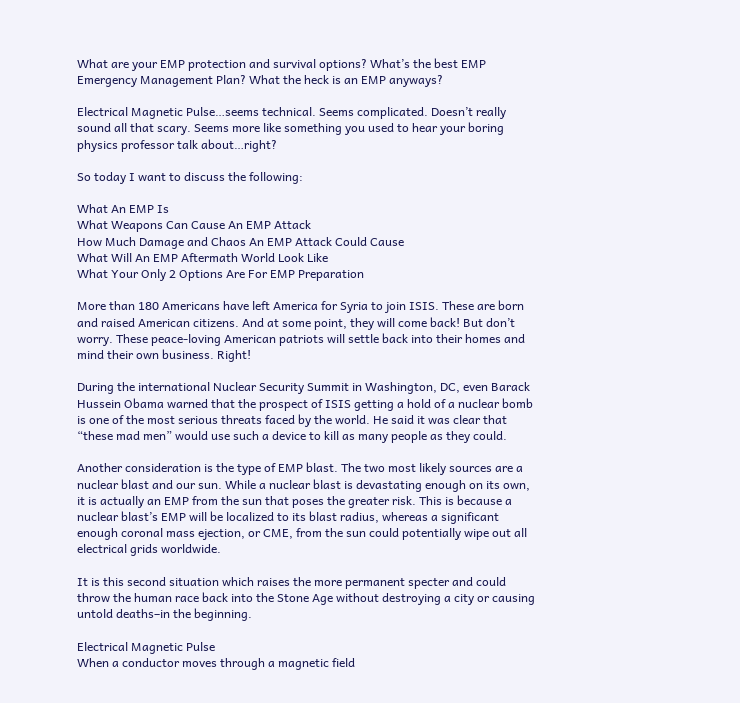What are your EMP protection and survival options? What’s the best EMP Emergency Management Plan? What the heck is an EMP anyways?

Electrical Magnetic Pulse…seems technical. Seems complicated. Doesn’t really sound all that scary. Seems more like something you used to hear your boring physics professor talk about…right?

So today I want to discuss the following:

What An EMP Is
What Weapons Can Cause An EMP Attack
How Much Damage and Chaos An EMP Attack Could Cause
What Will An EMP Aftermath World Look Like
What Your Only 2 Options Are For EMP Preparation

More than 180 Americans have left America for Syria to join ISIS. These are born and raised American citizens. And at some point, they will come back! But don’t worry. These peace-loving American patriots will settle back into their homes and mind their own business. Right!

During the international Nuclear Security Summit in Washington, DC, even Barack Hussein Obama warned that the prospect of ISIS getting a hold of a nuclear bomb is one of the most serious threats faced by the world. He said it was clear that “these mad men” would use such a device to kill as many people as they could.

Another consideration is the type of EMP blast. The two most likely sources are a nuclear blast and our sun. While a nuclear blast is devastating enough on its own, it is actually an EMP from the sun that poses the greater risk. This is because a nuclear blast’s EMP will be localized to its blast radius, whereas a significant enough coronal mass ejection, or CME, from the sun could potentially wipe out all electrical grids worldwide.

It is this second situation which raises the more permanent specter and could throw the human race back into the Stone Age without destroying a city or causing untold deaths–in the beginning.

Electrical Magnetic Pulse
When a conductor moves through a magnetic field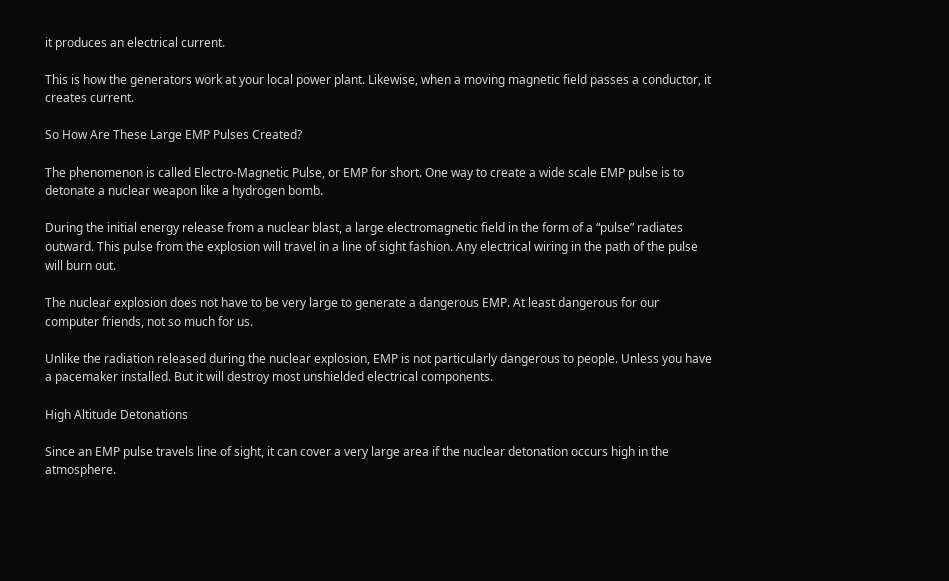it produces an electrical current.

This is how the generators work at your local power plant. Likewise, when a moving magnetic field passes a conductor, it creates current.

So How Are These Large EMP Pulses Created?

The phenomenon is called Electro-Magnetic Pulse, or EMP for short. One way to create a wide scale EMP pulse is to detonate a nuclear weapon like a hydrogen bomb.

During the initial energy release from a nuclear blast, a large electromagnetic field in the form of a “pulse” radiates outward. This pulse from the explosion will travel in a line of sight fashion. Any electrical wiring in the path of the pulse will burn out.

The nuclear explosion does not have to be very large to generate a dangerous EMP. At least dangerous for our computer friends, not so much for us.

Unlike the radiation released during the nuclear explosion, EMP is not particularly dangerous to people. Unless you have a pacemaker installed. But it will destroy most unshielded electrical components.

High Altitude Detonations

Since an EMP pulse travels line of sight, it can cover a very large area if the nuclear detonation occurs high in the atmosphere.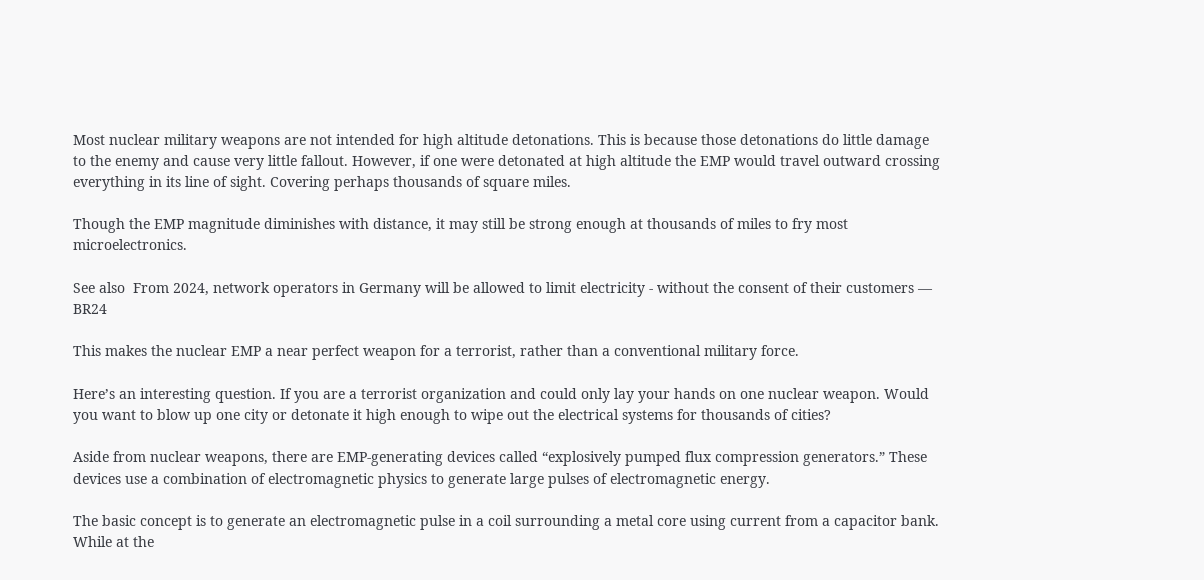Most nuclear military weapons are not intended for high altitude detonations. This is because those detonations do little damage to the enemy and cause very little fallout. However, if one were detonated at high altitude the EMP would travel outward crossing everything in its line of sight. Covering perhaps thousands of square miles.

Though the EMP magnitude diminishes with distance, it may still be strong enough at thousands of miles to fry most microelectronics.

See also  From 2024, network operators in Germany will be allowed to limit electricity - without the consent of their customers — BR24

This makes the nuclear EMP a near perfect weapon for a terrorist, rather than a conventional military force.

Here’s an interesting question. If you are a terrorist organization and could only lay your hands on one nuclear weapon. Would you want to blow up one city or detonate it high enough to wipe out the electrical systems for thousands of cities?

Aside from nuclear weapons, there are EMP-generating devices called “explosively pumped flux compression generators.” These devices use a combination of electromagnetic physics to generate large pulses of electromagnetic energy.

The basic concept is to generate an electromagnetic pulse in a coil surrounding a metal core using current from a capacitor bank.  While at the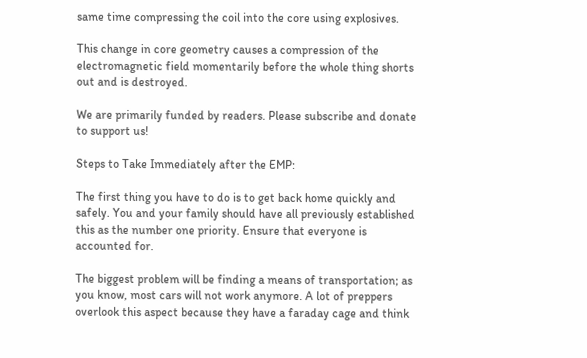same time compressing the coil into the core using explosives.

This change in core geometry causes a compression of the electromagnetic field momentarily before the whole thing shorts out and is destroyed.

We are primarily funded by readers. Please subscribe and donate to support us!

Steps to Take Immediately after the EMP:

The first thing you have to do is to get back home quickly and safely. You and your family should have all previously established this as the number one priority. Ensure that everyone is accounted for.

The biggest problem will be finding a means of transportation; as you know, most cars will not work anymore. A lot of preppers overlook this aspect because they have a faraday cage and think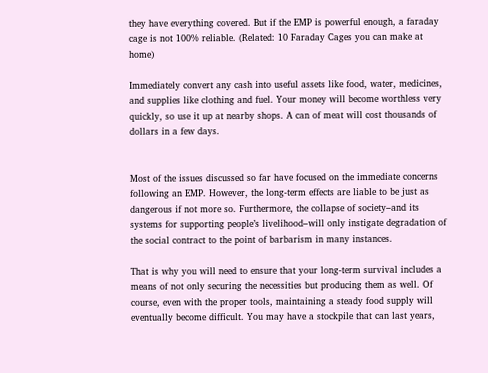they have everything covered. But if the EMP is powerful enough, a faraday cage is not 100% reliable. (Related: 10 Faraday Cages you can make at home)

Immediately convert any cash into useful assets like food, water, medicines, and supplies like clothing and fuel. Your money will become worthless very quickly, so use it up at nearby shops. A can of meat will cost thousands of dollars in a few days.


Most of the issues discussed so far have focused on the immediate concerns following an EMP. However, the long-term effects are liable to be just as dangerous if not more so. Furthermore, the collapse of society–and its systems for supporting people’s livelihood–will only instigate degradation of the social contract to the point of barbarism in many instances.

That is why you will need to ensure that your long-term survival includes a means of not only securing the necessities but producing them as well. Of course, even with the proper tools, maintaining a steady food supply will eventually become difficult. You may have a stockpile that can last years,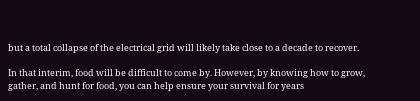but a total collapse of the electrical grid will likely take close to a decade to recover.

In that interim, food will be difficult to come by. However, by knowing how to grow, gather, and hunt for food, you can help ensure your survival for years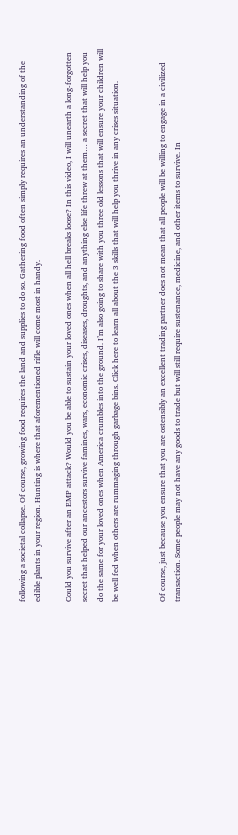following a societal collapse. Of course, growing food requires the land and supplies to do so. Gathering food often simply requires an understanding of the edible plants in your region. Hunting is where that aforementioned rifle will come most in handy.

Could you survive after an EMP attack? Would you be able to sustain your loved ones when all hell breaks loose? In this video, I will unearth a long-forgotten secret that helped our ancestors survive famines, wars, economic crises, diseases, droughts, and anything else life threw at them… a secret that will help you do the same for your loved ones when America crumbles into the ground. I’m also going to share with you three old lessons that will ensure your children will be well fed when others are rummaging through garbage bins. Click here to learn all about the 3 skills that will help you thrive in any crises situation.


Of course, just because you ensure that you are ostensibly an excellent trading partner does not mean that all people will be willing to engage in a civilized transaction. Some people may not have any goods to trade but will still require sustenance, medicine, and other items to survive. In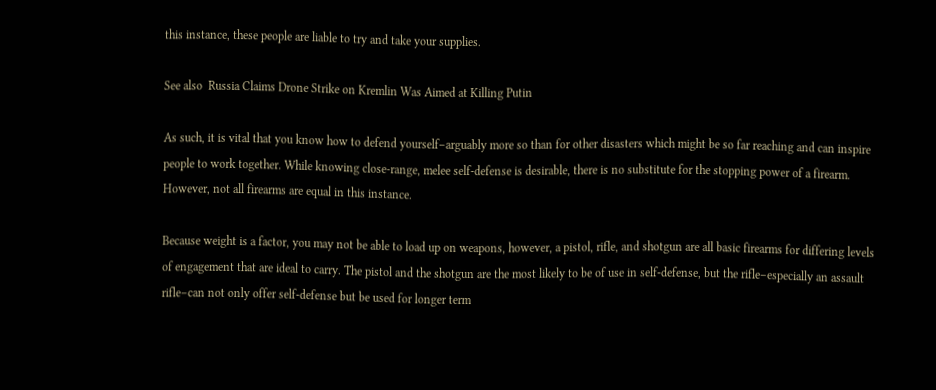this instance, these people are liable to try and take your supplies.

See also  Russia Claims Drone Strike on Kremlin Was Aimed at Killing Putin

As such, it is vital that you know how to defend yourself–arguably more so than for other disasters which might be so far reaching and can inspire people to work together. While knowing close-range, melee self-defense is desirable, there is no substitute for the stopping power of a firearm. However, not all firearms are equal in this instance.

Because weight is a factor, you may not be able to load up on weapons, however, a pistol, rifle, and shotgun are all basic firearms for differing levels of engagement that are ideal to carry. The pistol and the shotgun are the most likely to be of use in self-defense, but the rifle–especially an assault rifle–can not only offer self-defense but be used for longer term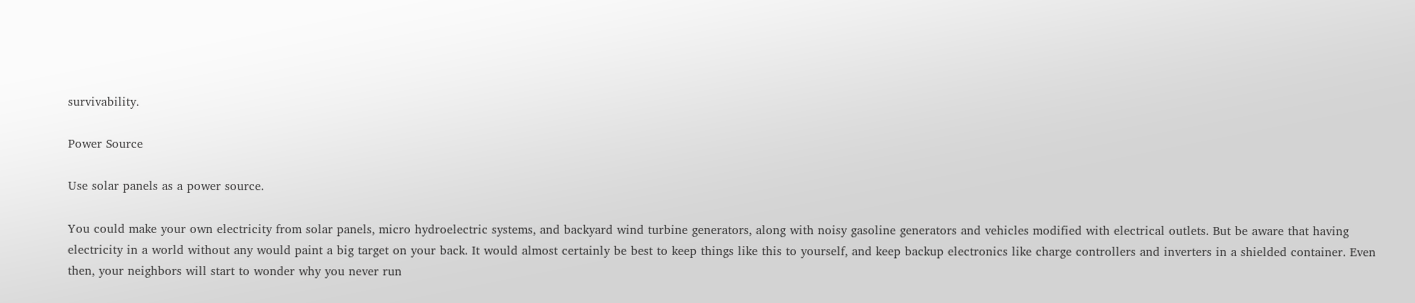survivability.

Power Source

Use solar panels as a power source.

You could make your own electricity from solar panels, micro hydroelectric systems, and backyard wind turbine generators, along with noisy gasoline generators and vehicles modified with electrical outlets. But be aware that having electricity in a world without any would paint a big target on your back. It would almost certainly be best to keep things like this to yourself, and keep backup electronics like charge controllers and inverters in a shielded container. Even then, your neighbors will start to wonder why you never run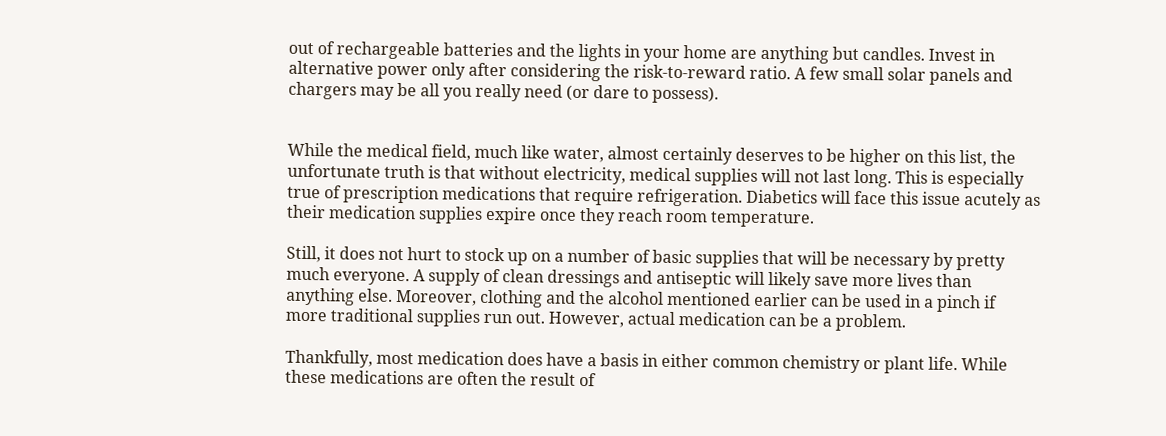out of rechargeable batteries and the lights in your home are anything but candles. Invest in alternative power only after considering the risk-to-reward ratio. A few small solar panels and chargers may be all you really need (or dare to possess).


While the medical field, much like water, almost certainly deserves to be higher on this list, the unfortunate truth is that without electricity, medical supplies will not last long. This is especially true of prescription medications that require refrigeration. Diabetics will face this issue acutely as their medication supplies expire once they reach room temperature.

Still, it does not hurt to stock up on a number of basic supplies that will be necessary by pretty much everyone. A supply of clean dressings and antiseptic will likely save more lives than anything else. Moreover, clothing and the alcohol mentioned earlier can be used in a pinch if more traditional supplies run out. However, actual medication can be a problem.

Thankfully, most medication does have a basis in either common chemistry or plant life. While these medications are often the result of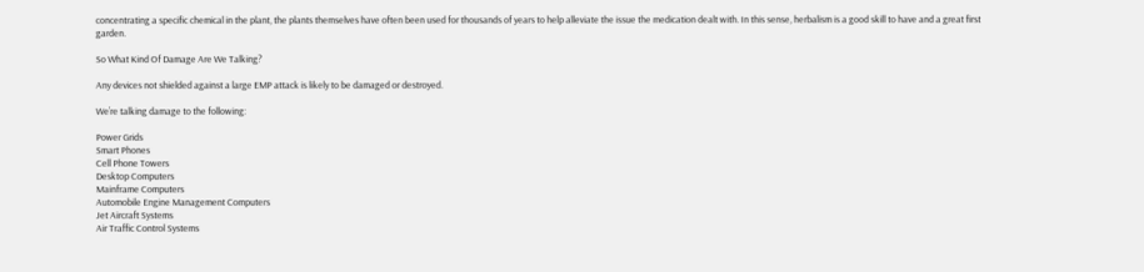concentrating a specific chemical in the plant, the plants themselves have often been used for thousands of years to help alleviate the issue the medication dealt with. In this sense, herbalism is a good skill to have and a great first garden.

So What Kind Of Damage Are We Talking?

Any devices not shielded against a large EMP attack is likely to be damaged or destroyed.

We’re talking damage to the following:

Power Grids
Smart Phones
Cell Phone Towers
Desktop Computers
Mainframe Computers
Automobile Engine Management Computers
Jet Aircraft Systems
Air Traffic Control Systems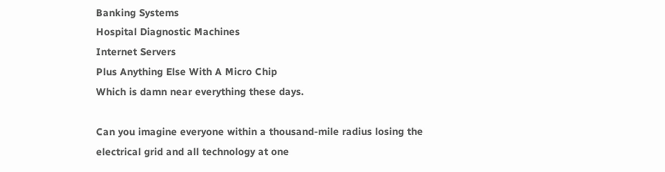Banking Systems
Hospital Diagnostic Machines
Internet Servers
Plus Anything Else With A Micro Chip
Which is damn near everything these days.

Can you imagine everyone within a thousand-mile radius losing the electrical grid and all technology at one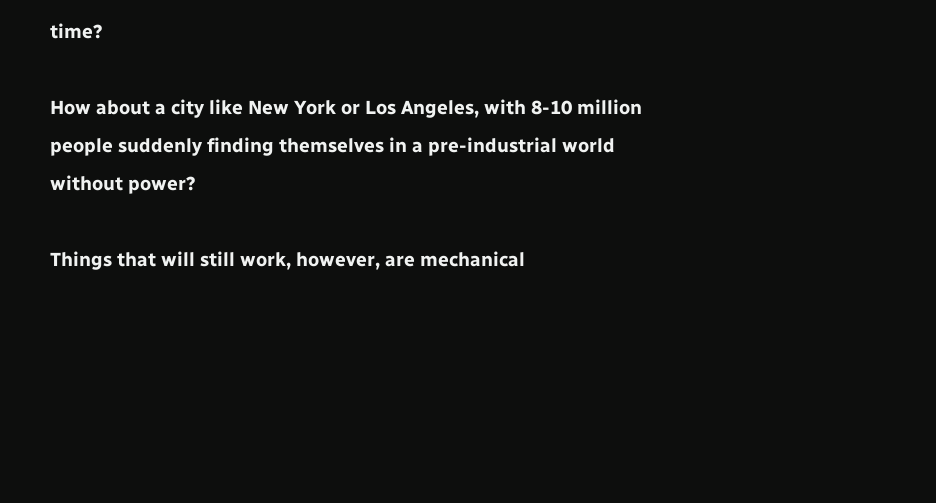time?

How about a city like New York or Los Angeles, with 8-10 million people suddenly finding themselves in a pre-industrial world without power?

Things that will still work, however, are mechanical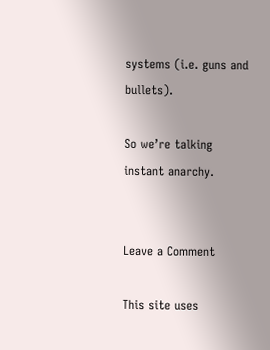systems (i.e. guns and bullets).

So we’re talking instant anarchy.


Leave a Comment

This site uses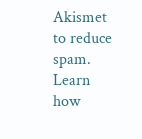Akismet to reduce spam. Learn how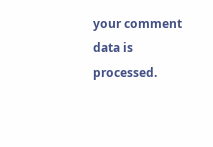your comment data is processed.